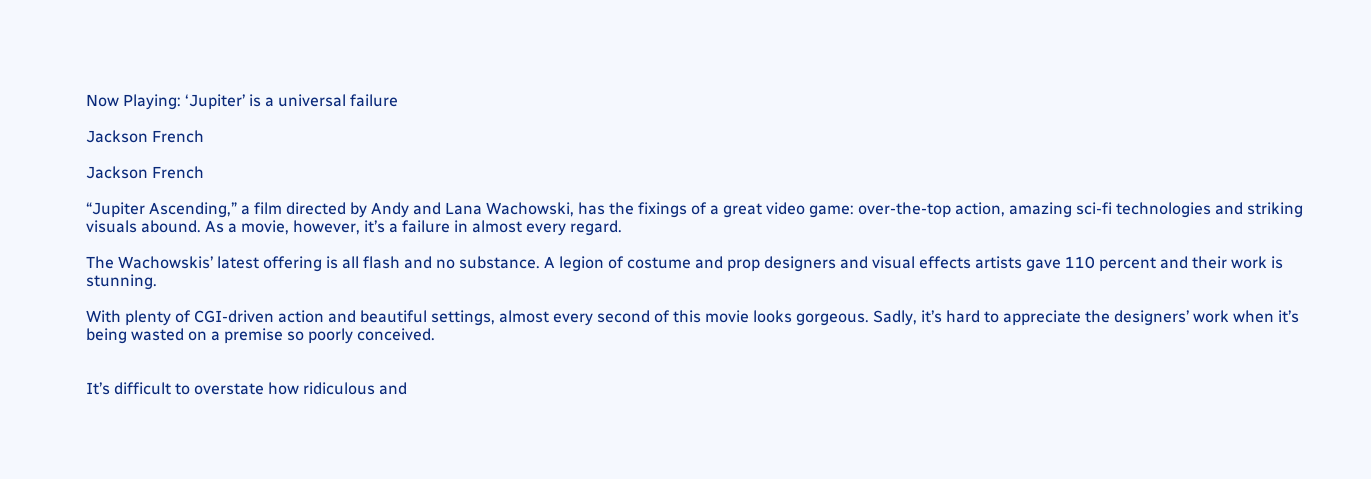Now Playing: ‘Jupiter’ is a universal failure

Jackson French

Jackson French

“Jupiter Ascending,” a film directed by Andy and Lana Wachowski, has the fixings of a great video game: over-the-top action, amazing sci-fi technologies and striking visuals abound. As a movie, however, it’s a failure in almost every regard.

The Wachowskis’ latest offering is all flash and no substance. A legion of costume and prop designers and visual effects artists gave 110 percent and their work is stunning.

With plenty of CGI-driven action and beautiful settings, almost every second of this movie looks gorgeous. Sadly, it’s hard to appreciate the designers’ work when it’s being wasted on a premise so poorly conceived.


It’s difficult to overstate how ridiculous and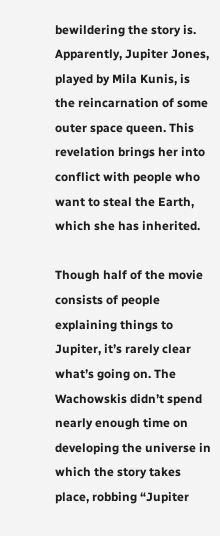bewildering the story is. Apparently, Jupiter Jones, played by Mila Kunis, is the reincarnation of some outer space queen. This revelation brings her into conflict with people who want to steal the Earth, which she has inherited.

Though half of the movie consists of people explaining things to Jupiter, it’s rarely clear what’s going on. The Wachowskis didn’t spend nearly enough time on developing the universe in which the story takes place, robbing “Jupiter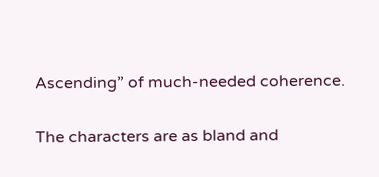Ascending” of much-needed coherence.

The characters are as bland and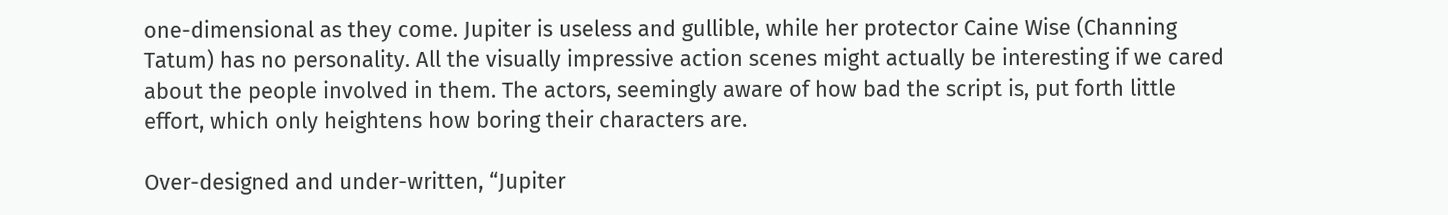one-dimensional as they come. Jupiter is useless and gullible, while her protector Caine Wise (Channing Tatum) has no personality. All the visually impressive action scenes might actually be interesting if we cared about the people involved in them. The actors, seemingly aware of how bad the script is, put forth little effort, which only heightens how boring their characters are.

Over-designed and under-written, “Jupiter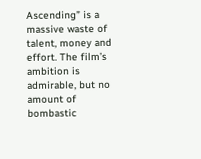Ascending” is a massive waste of talent, money and effort. The film’s ambition is admirable, but no amount of bombastic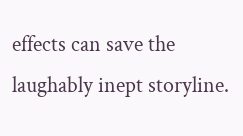effects can save the laughably inept storyline.